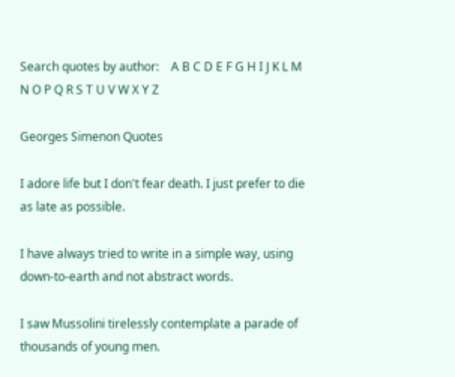Search quotes by author:    A B C D E F G H I J K L M N O P Q R S T U V W X Y Z

Georges Simenon Quotes

I adore life but I don't fear death. I just prefer to die as late as possible.

I have always tried to write in a simple way, using down-to-earth and not abstract words.

I saw Mussolini tirelessly contemplate a parade of thousands of young men.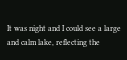It was night and I could see a large and calm lake, reflecting the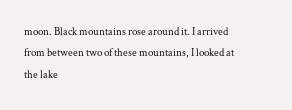moon. Black mountains rose around it. I arrived from between two of these mountains, I looked at the lake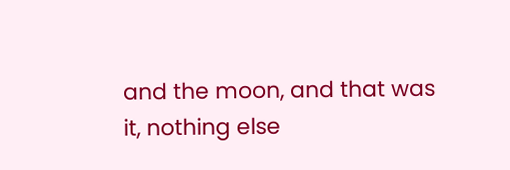and the moon, and that was it, nothing else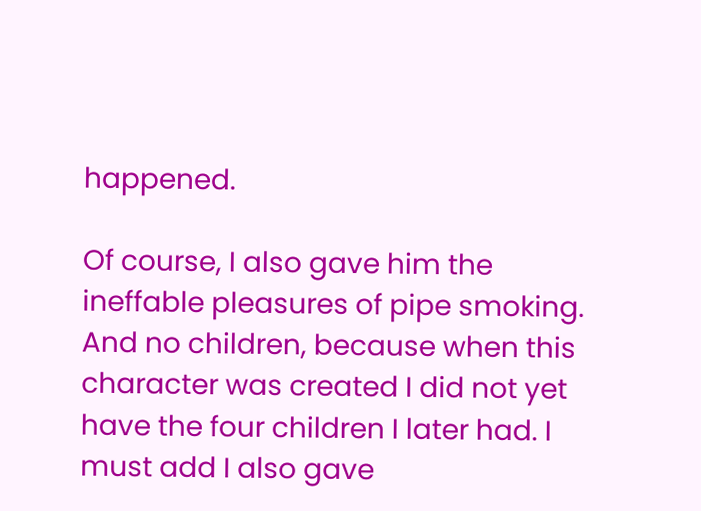happened.

Of course, I also gave him the ineffable pleasures of pipe smoking. And no children, because when this character was created I did not yet have the four children I later had. I must add I also gave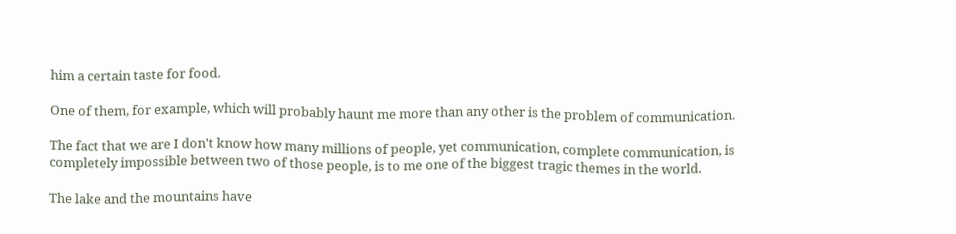him a certain taste for food.

One of them, for example, which will probably haunt me more than any other is the problem of communication.

The fact that we are I don't know how many millions of people, yet communication, complete communication, is completely impossible between two of those people, is to me one of the biggest tragic themes in the world.

The lake and the mountains have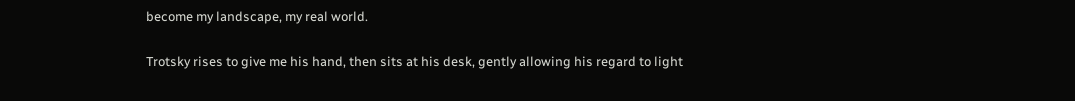become my landscape, my real world.

Trotsky rises to give me his hand, then sits at his desk, gently allowing his regard to light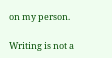on my person.

Writing is not a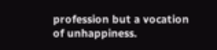profession but a vocation of unhappiness.